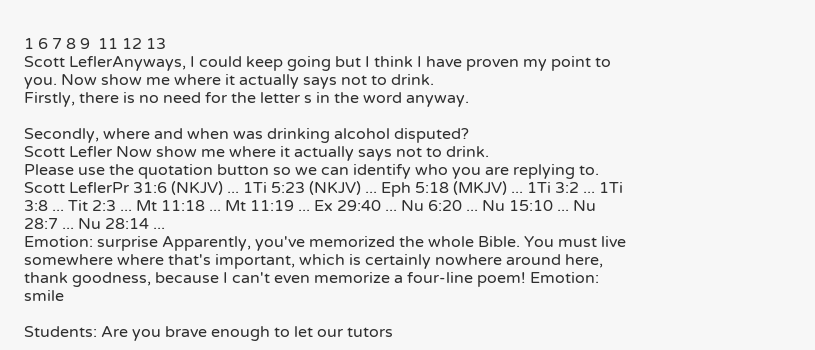1 6 7 8 9  11 12 13
Scott LeflerAnyways, I could keep going but I think I have proven my point to you. Now show me where it actually says not to drink.
Firstly, there is no need for the letter s in the word anyway.

Secondly, where and when was drinking alcohol disputed?
Scott Lefler Now show me where it actually says not to drink.
Please use the quotation button so we can identify who you are replying to.
Scott LeflerPr 31:6 (NKJV) ... 1Ti 5:23 (NKJV) ... Eph 5:18 (MKJV) ... 1Ti 3:2 ... 1Ti 3:8 ... Tit 2:3 ... Mt 11:18 ... Mt 11:19 ... Ex 29:40 ... Nu 6:20 ... Nu 15:10 ... Nu 28:7 ... Nu 28:14 ...
Emotion: surprise Apparently, you've memorized the whole Bible. You must live somewhere where that's important, which is certainly nowhere around here, thank goodness, because I can't even memorize a four-line poem! Emotion: smile

Students: Are you brave enough to let our tutors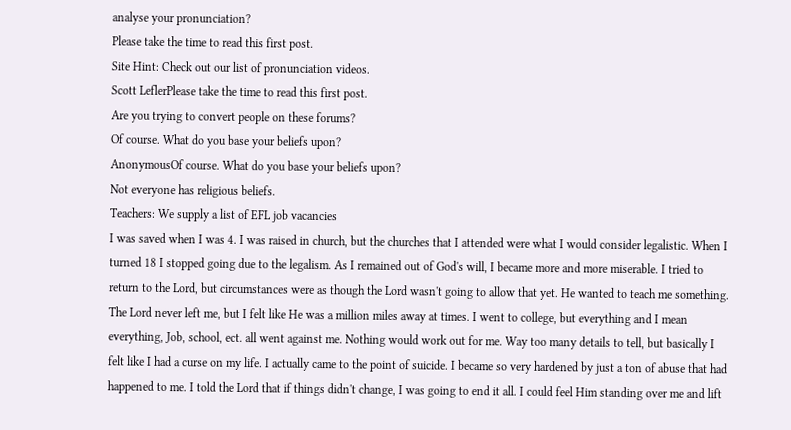analyse your pronunciation?
Please take the time to read this first post.
Site Hint: Check out our list of pronunciation videos.
Scott LeflerPlease take the time to read this first post.
Are you trying to convert people on these forums?
Of course. What do you base your beliefs upon?
AnonymousOf course. What do you base your beliefs upon?
Not everyone has religious beliefs.
Teachers: We supply a list of EFL job vacancies
I was saved when I was 4. I was raised in church, but the churches that I attended were what I would consider legalistic. When I turned 18 I stopped going due to the legalism. As I remained out of God's will, I became more and more miserable. I tried to return to the Lord, but circumstances were as though the Lord wasn't going to allow that yet. He wanted to teach me something. The Lord never left me, but I felt like He was a million miles away at times. I went to college, but everything and I mean everything, Job, school, ect. all went against me. Nothing would work out for me. Way too many details to tell, but basically I felt like I had a curse on my life. I actually came to the point of suicide. I became so very hardened by just a ton of abuse that had happened to me. I told the Lord that if things didn't change, I was going to end it all. I could feel Him standing over me and lift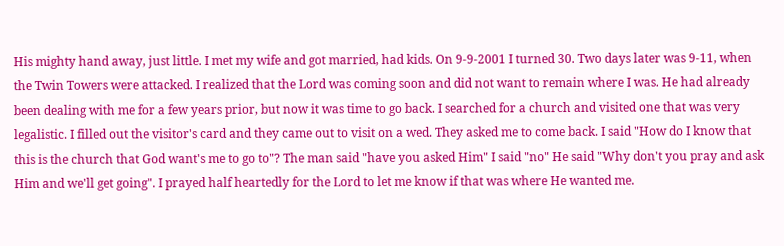His mighty hand away, just little. I met my wife and got married, had kids. On 9-9-2001 I turned 30. Two days later was 9-11, when the Twin Towers were attacked. I realized that the Lord was coming soon and did not want to remain where I was. He had already been dealing with me for a few years prior, but now it was time to go back. I searched for a church and visited one that was very legalistic. I filled out the visitor's card and they came out to visit on a wed. They asked me to come back. I said "How do I know that this is the church that God want's me to go to"? The man said "have you asked Him" I said "no" He said "Why don't you pray and ask Him and we'll get going". I prayed half heartedly for the Lord to let me know if that was where He wanted me.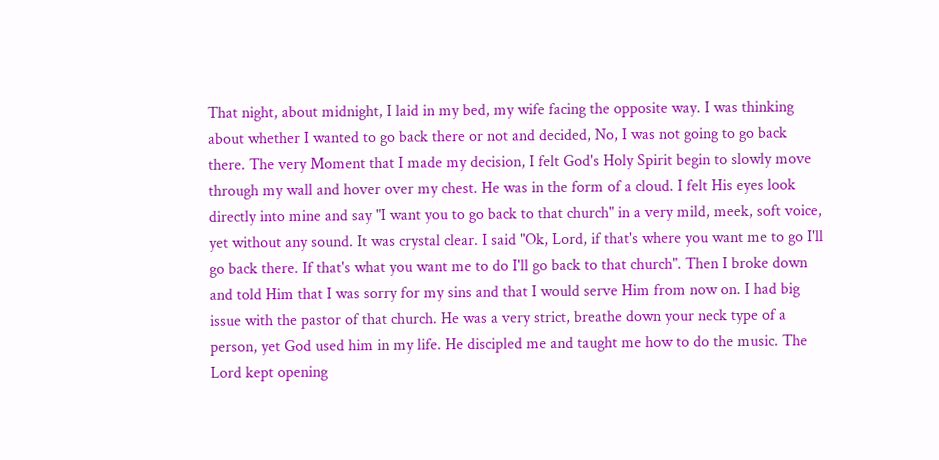That night, about midnight, I laid in my bed, my wife facing the opposite way. I was thinking about whether I wanted to go back there or not and decided, No, I was not going to go back there. The very Moment that I made my decision, I felt God's Holy Spirit begin to slowly move through my wall and hover over my chest. He was in the form of a cloud. I felt His eyes look directly into mine and say "I want you to go back to that church" in a very mild, meek, soft voice, yet without any sound. It was crystal clear. I said "Ok, Lord, if that's where you want me to go I'll go back there. If that's what you want me to do I'll go back to that church". Then I broke down and told Him that I was sorry for my sins and that I would serve Him from now on. I had big issue with the pastor of that church. He was a very strict, breathe down your neck type of a person, yet God used him in my life. He discipled me and taught me how to do the music. The Lord kept opening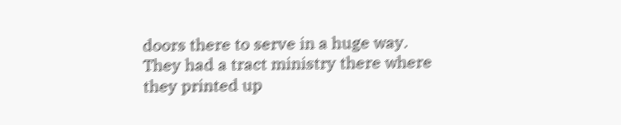doors there to serve in a huge way. They had a tract ministry there where they printed up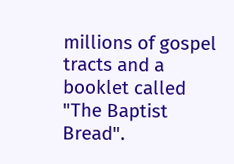millions of gospel tracts and a booklet called "The Baptist Bread".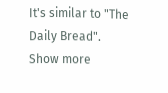It's similar to "The Daily Bread".
Show more